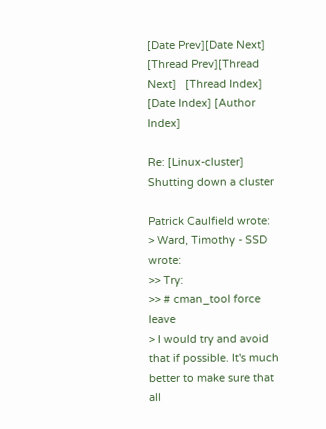[Date Prev][Date Next]   [Thread Prev][Thread Next]   [Thread Index] [Date Index] [Author Index]

Re: [Linux-cluster] Shutting down a cluster

Patrick Caulfield wrote:
> Ward, Timothy - SSD wrote:
>> Try:
>> # cman_tool force leave
> I would try and avoid that if possible. It's much better to make sure that all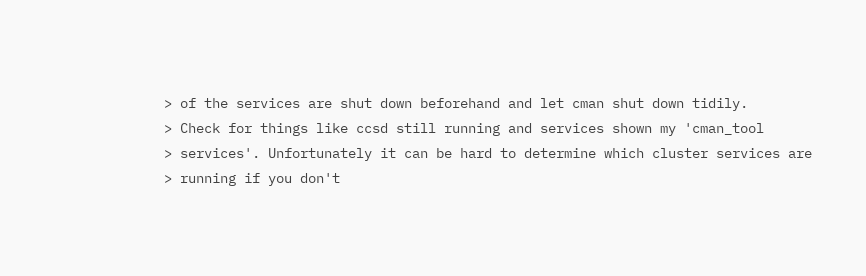> of the services are shut down beforehand and let cman shut down tidily.
> Check for things like ccsd still running and services shown my 'cman_tool
> services'. Unfortunately it can be hard to determine which cluster services are
> running if you don't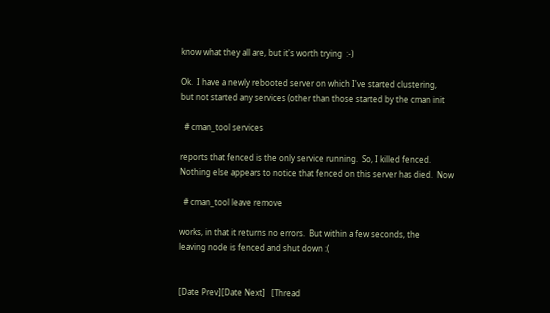know what they all are, but it's worth trying  :-)

Ok.  I have a newly rebooted server on which I've started clustering,
but not started any services (other than those started by the cman init

  # cman_tool services

reports that fenced is the only service running.  So, I killed fenced.
Nothing else appears to notice that fenced on this server has died.  Now

  # cman_tool leave remove

works, in that it returns no errors.  But within a few seconds, the
leaving node is fenced and shut down :(


[Date Prev][Date Next]   [Thread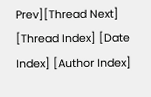Prev][Thread Next]   [Thread Index] [Date Index] [Author Index]